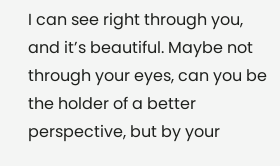I can see right through you, and it’s beautiful. Maybe not through your eyes, can you be the holder of a better perspective, but by your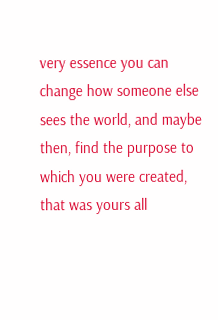very essence you can change how someone else sees the world, and maybe then, find the purpose to which you were created, that was yours all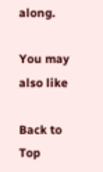along.

You may also like

Back to Top